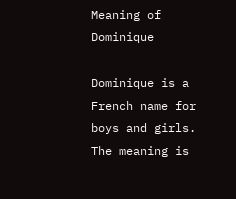Meaning of Dominique

Dominique is a French name for boys and girls.
The meaning is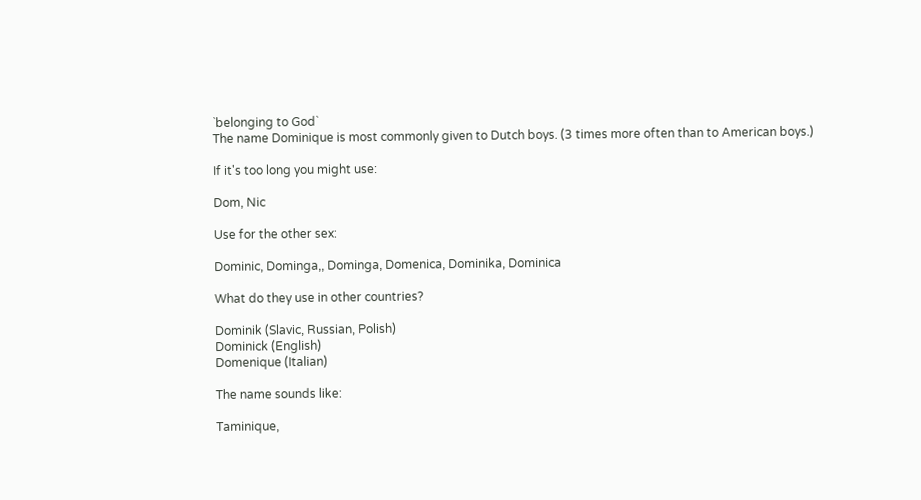`belonging to God`
The name Dominique is most commonly given to Dutch boys. (3 times more often than to American boys.)

If it's too long you might use:

Dom, Nic

Use for the other sex:

Dominic, Dominga,, Dominga, Domenica, Dominika, Dominica

What do they use in other countries?

Dominik (Slavic, Russian, Polish)
Dominick (English)
Domenique (Italian)

The name sounds like:

Taminique,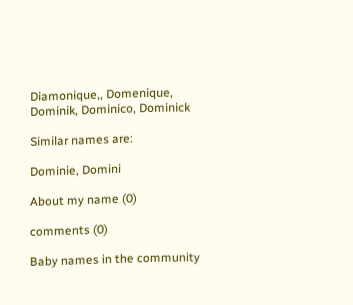Diamonique,, Domenique, Dominik, Dominico, Dominick

Similar names are:

Dominie, Domini

About my name (0)

comments (0)

Baby names in the community